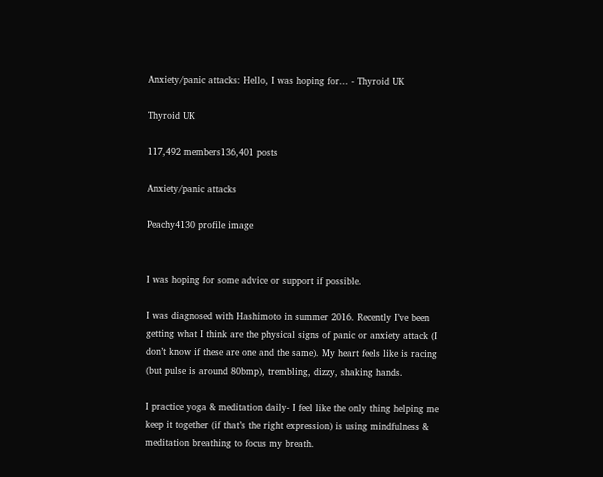Anxiety/panic attacks: Hello, I was hoping for... - Thyroid UK

Thyroid UK

117,492 members136,401 posts

Anxiety/panic attacks

Peachy4130 profile image


I was hoping for some advice or support if possible.

I was diagnosed with Hashimoto in summer 2016. Recently I’ve been getting what I think are the physical signs of panic or anxiety attack (I don’t know if these are one and the same). My heart feels like is racing (but pulse is around 80bmp), trembling, dizzy, shaking hands.

I practice yoga & meditation daily- I feel like the only thing helping me keep it together (if that’s the right expression) is using mindfulness & meditation breathing to focus my breath.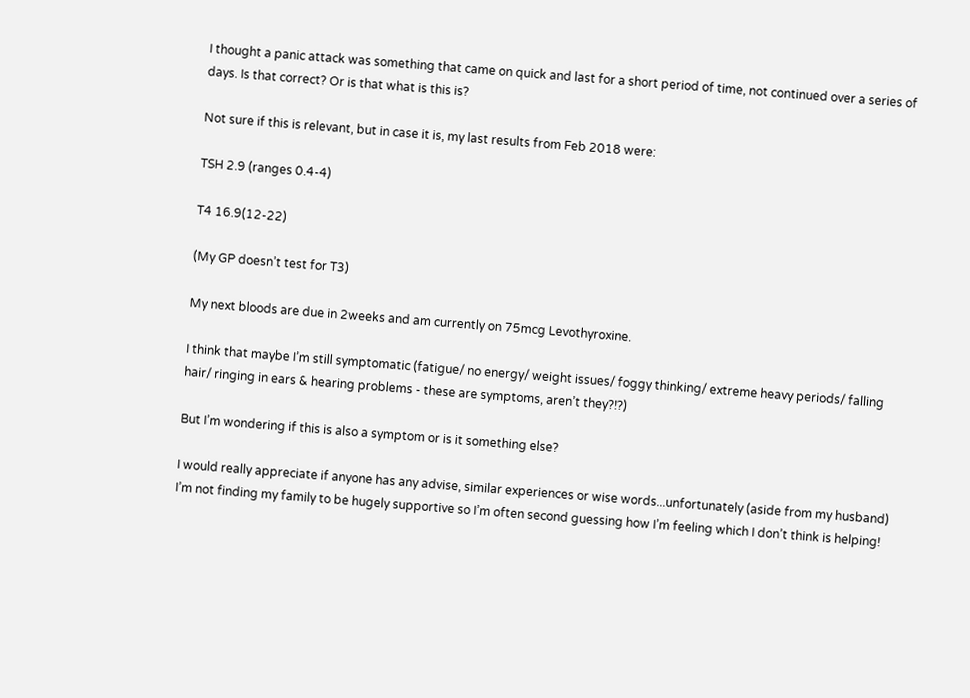I thought a panic attack was something that came on quick and last for a short period of time, not continued over a series of days. Is that correct? Or is that what is this is?

Not sure if this is relevant, but in case it is, my last results from Feb 2018 were:

TSH 2.9 (ranges 0.4-4)

T4 16.9(12-22)

(My GP doesn’t test for T3)

My next bloods are due in 2weeks and am currently on 75mcg Levothyroxine.

I think that maybe I’m still symptomatic (fatigue/ no energy/ weight issues/ foggy thinking/ extreme heavy periods/ falling hair/ ringing in ears & hearing problems - these are symptoms, aren’t they?!?)

But I’m wondering if this is also a symptom or is it something else?

I would really appreciate if anyone has any advise, similar experiences or wise words...unfortunately (aside from my husband) I’m not finding my family to be hugely supportive so I’m often second guessing how I’m feeling which I don’t think is helping!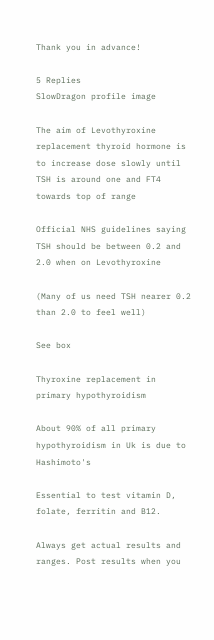Thank you in advance!

5 Replies
SlowDragon profile image

The aim of Levothyroxine replacement thyroid hormone is to increase dose slowly until TSH is around one and FT4 towards top of range

Official NHS guidelines saying TSH should be between 0.2 and 2.0 when on Levothyroxine

(Many of us need TSH nearer 0.2 than 2.0 to feel well)

See box

Thyroxine replacement in primary hypothyroidism

About 90% of all primary hypothyroidism in Uk is due to Hashimoto's

Essential to test vitamin D, folate, ferritin and B12.

Always get actual results and ranges. Post results when you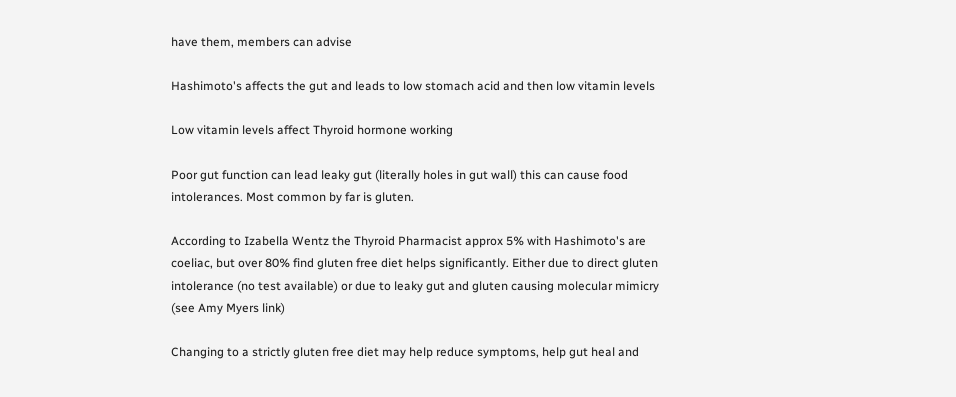have them, members can advise

Hashimoto's affects the gut and leads to low stomach acid and then low vitamin levels

Low vitamin levels affect Thyroid hormone working

Poor gut function can lead leaky gut (literally holes in gut wall) this can cause food intolerances. Most common by far is gluten.

According to Izabella Wentz the Thyroid Pharmacist approx 5% with Hashimoto's are coeliac, but over 80% find gluten free diet helps significantly. Either due to direct gluten intolerance (no test available) or due to leaky gut and gluten causing molecular mimicry (see Amy Myers link)

Changing to a strictly gluten free diet may help reduce symptoms, help gut heal and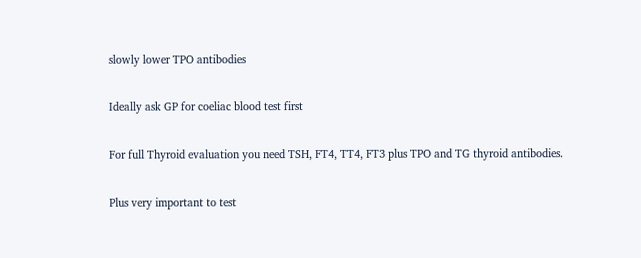slowly lower TPO antibodies

Ideally ask GP for coeliac blood test first

For full Thyroid evaluation you need TSH, FT4, TT4, FT3 plus TPO and TG thyroid antibodies.

Plus very important to test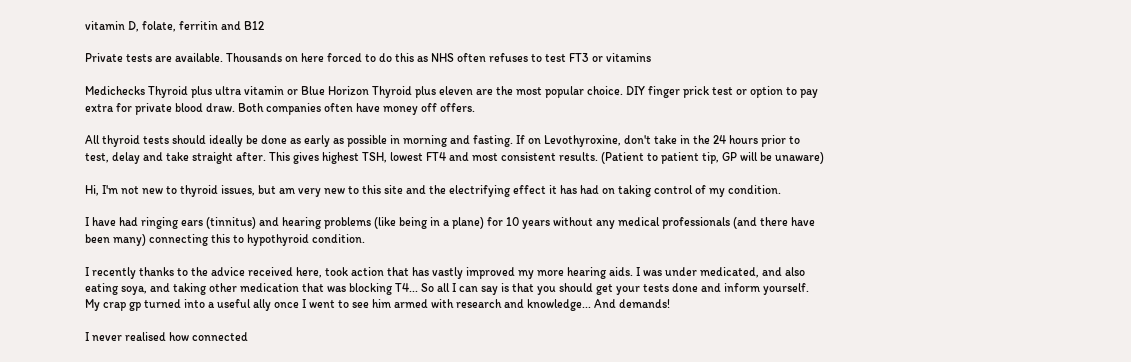vitamin D, folate, ferritin and B12

Private tests are available. Thousands on here forced to do this as NHS often refuses to test FT3 or vitamins

Medichecks Thyroid plus ultra vitamin or Blue Horizon Thyroid plus eleven are the most popular choice. DIY finger prick test or option to pay extra for private blood draw. Both companies often have money off offers.

All thyroid tests should ideally be done as early as possible in morning and fasting. If on Levothyroxine, don't take in the 24 hours prior to test, delay and take straight after. This gives highest TSH, lowest FT4 and most consistent results. (Patient to patient tip, GP will be unaware)

Hi, I'm not new to thyroid issues, but am very new to this site and the electrifying effect it has had on taking control of my condition.

I have had ringing ears (tinnitus) and hearing problems (like being in a plane) for 10 years without any medical professionals (and there have been many) connecting this to hypothyroid condition.

I recently thanks to the advice received here, took action that has vastly improved my more hearing aids. I was under medicated, and also eating soya, and taking other medication that was blocking T4... So all I can say is that you should get your tests done and inform yourself. My crap gp turned into a useful ally once I went to see him armed with research and knowledge... And demands!

I never realised how connected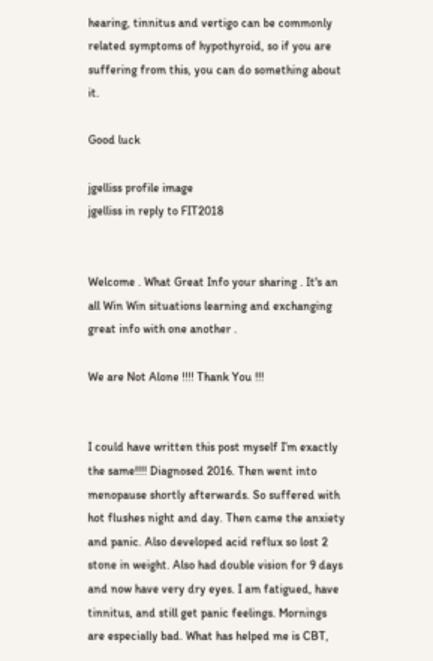hearing, tinnitus and vertigo can be commonly related symptoms of hypothyroid, so if you are suffering from this, you can do something about it.

Good luck

jgelliss profile image
jgelliss in reply to FIT2018


Welcome . What Great Info your sharing . It's an all Win Win situations learning and exchanging great info with one another .

We are Not Alone !!!! Thank You !!!


I could have written this post myself I’m exactly the same!!!! Diagnosed 2016. Then went into menopause shortly afterwards. So suffered with hot flushes night and day. Then came the anxiety and panic. Also developed acid reflux so lost 2 stone in weight. Also had double vision for 9 days and now have very dry eyes. I am fatigued, have tinnitus, and still get panic feelings. Mornings are especially bad. What has helped me is CBT,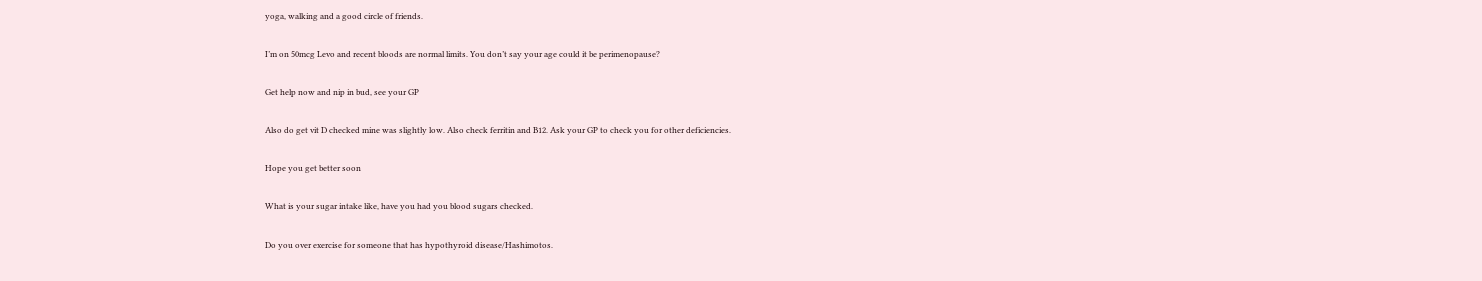yoga, walking and a good circle of friends.

I’m on 50mcg Levo and recent bloods are normal limits. You don’t say your age could it be perimenopause?

Get help now and nip in bud, see your GP

Also do get vit D checked mine was slightly low. Also check ferritin and B12. Ask your GP to check you for other deficiencies.

Hope you get better soon

What is your sugar intake like, have you had you blood sugars checked.

Do you over exercise for someone that has hypothyroid disease/Hashimotos.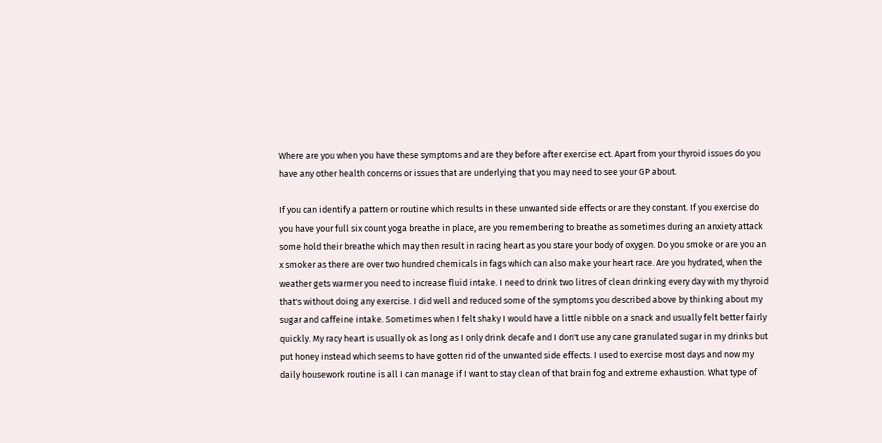Where are you when you have these symptoms and are they before after exercise ect. Apart from your thyroid issues do you have any other health concerns or issues that are underlying that you may need to see your GP about.

If you can identify a pattern or routine which results in these unwanted side effects or are they constant. If you exercise do you have your full six count yoga breathe in place, are you remembering to breathe as sometimes during an anxiety attack some hold their breathe which may then result in racing heart as you stare your body of oxygen. Do you smoke or are you an x smoker as there are over two hundred chemicals in fags which can also make your heart race. Are you hydrated, when the weather gets warmer you need to increase fluid intake. I need to drink two litres of clean drinking every day with my thyroid that's without doing any exercise. I did well and reduced some of the symptoms you described above by thinking about my sugar and caffeine intake. Sometimes when I felt shaky I would have a little nibble on a snack and usually felt better fairly quickly. My racy heart is usually ok as long as I only drink decafe and I don't use any cane granulated sugar in my drinks but put honey instead which seems to have gotten rid of the unwanted side effects. I used to exercise most days and now my daily housework routine is all I can manage if I want to stay clean of that brain fog and extreme exhaustion. What type of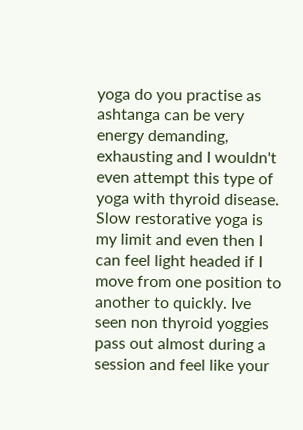yoga do you practise as ashtanga can be very energy demanding, exhausting and I wouldn't even attempt this type of yoga with thyroid disease. Slow restorative yoga is my limit and even then I can feel light headed if I move from one position to another to quickly. Ive seen non thyroid yoggies pass out almost during a session and feel like your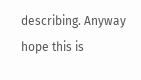describing. Anyway hope this is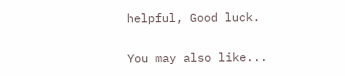helpful, Good luck.

You may also like...